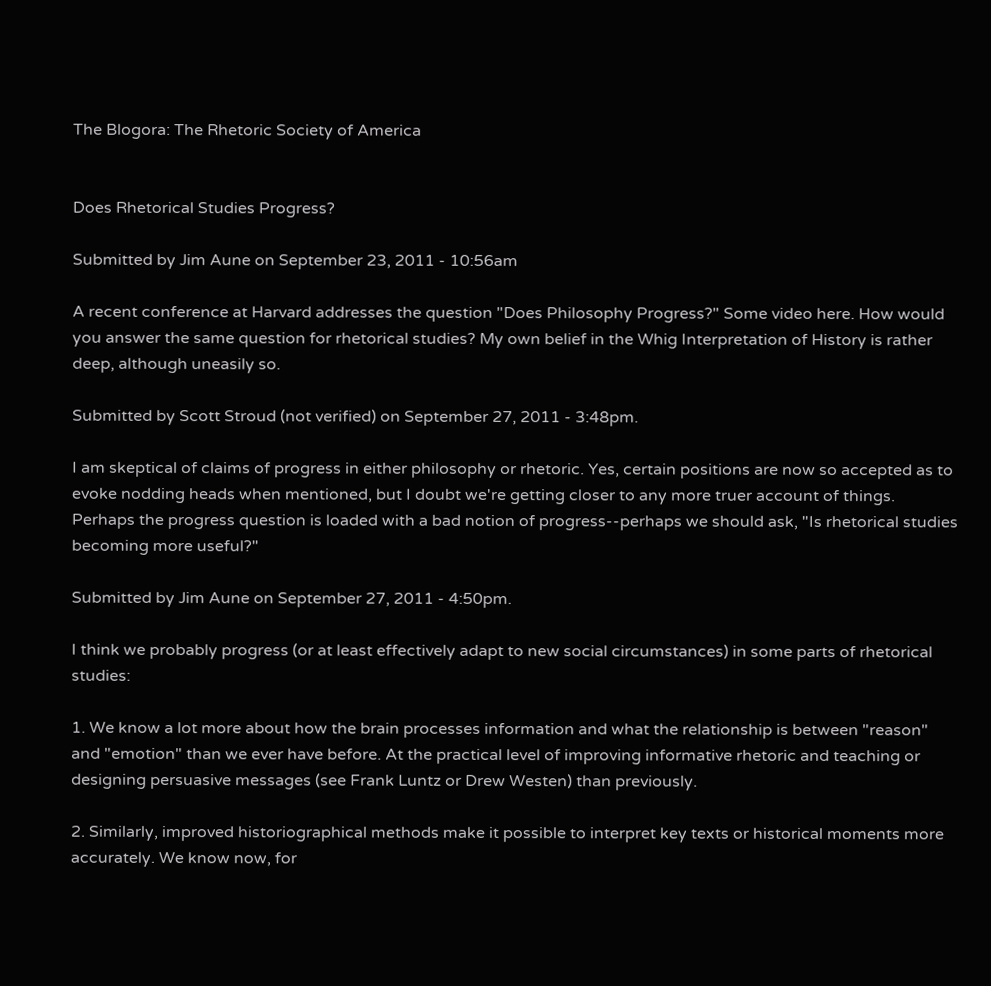The Blogora: The Rhetoric Society of America


Does Rhetorical Studies Progress?

Submitted by Jim Aune on September 23, 2011 - 10:56am

A recent conference at Harvard addresses the question "Does Philosophy Progress?" Some video here. How would you answer the same question for rhetorical studies? My own belief in the Whig Interpretation of History is rather deep, although uneasily so.

Submitted by Scott Stroud (not verified) on September 27, 2011 - 3:48pm.

I am skeptical of claims of progress in either philosophy or rhetoric. Yes, certain positions are now so accepted as to evoke nodding heads when mentioned, but I doubt we're getting closer to any more truer account of things. Perhaps the progress question is loaded with a bad notion of progress--perhaps we should ask, "Is rhetorical studies becoming more useful?"

Submitted by Jim Aune on September 27, 2011 - 4:50pm.

I think we probably progress (or at least effectively adapt to new social circumstances) in some parts of rhetorical studies:

1. We know a lot more about how the brain processes information and what the relationship is between "reason" and "emotion" than we ever have before. At the practical level of improving informative rhetoric and teaching or designing persuasive messages (see Frank Luntz or Drew Westen) than previously.

2. Similarly, improved historiographical methods make it possible to interpret key texts or historical moments more accurately. We know now, for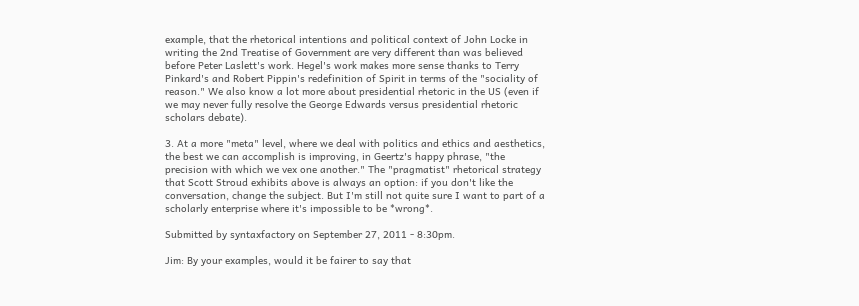example, that the rhetorical intentions and political context of John Locke in writing the 2nd Treatise of Government are very different than was believed before Peter Laslett's work. Hegel's work makes more sense thanks to Terry Pinkard's and Robert Pippin's redefinition of Spirit in terms of the "sociality of reason." We also know a lot more about presidential rhetoric in the US (even if we may never fully resolve the George Edwards versus presidential rhetoric scholars debate).

3. At a more "meta" level, where we deal with politics and ethics and aesthetics, the best we can accomplish is improving, in Geertz's happy phrase, "the precision with which we vex one another." The "pragmatist" rhetorical strategy that Scott Stroud exhibits above is always an option: if you don't like the conversation, change the subject. But I'm still not quite sure I want to part of a scholarly enterprise where it's impossible to be *wrong*.

Submitted by syntaxfactory on September 27, 2011 - 8:30pm.

Jim: By your examples, would it be fairer to say that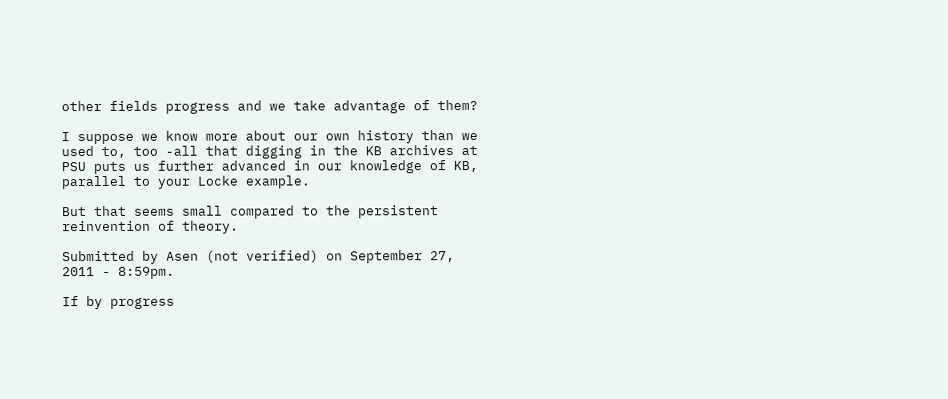other fields progress and we take advantage of them?

I suppose we know more about our own history than we used to, too -all that digging in the KB archives at PSU puts us further advanced in our knowledge of KB, parallel to your Locke example.

But that seems small compared to the persistent reinvention of theory.

Submitted by Asen (not verified) on September 27, 2011 - 8:59pm.

If by progress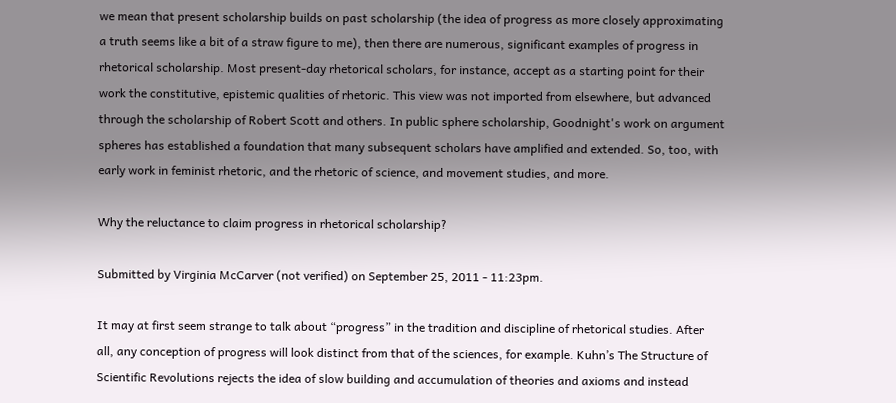we mean that present scholarship builds on past scholarship (the idea of progress as more closely approximating a truth seems like a bit of a straw figure to me), then there are numerous, significant examples of progress in rhetorical scholarship. Most present-day rhetorical scholars, for instance, accept as a starting point for their work the constitutive, epistemic qualities of rhetoric. This view was not imported from elsewhere, but advanced through the scholarship of Robert Scott and others. In public sphere scholarship, Goodnight's work on argument spheres has established a foundation that many subsequent scholars have amplified and extended. So, too, with early work in feminist rhetoric, and the rhetoric of science, and movement studies, and more.

Why the reluctance to claim progress in rhetorical scholarship?

Submitted by Virginia McCarver (not verified) on September 25, 2011 - 11:23pm.

It may at first seem strange to talk about “progress” in the tradition and discipline of rhetorical studies. After all, any conception of progress will look distinct from that of the sciences, for example. Kuhn’s The Structure of Scientific Revolutions rejects the idea of slow building and accumulation of theories and axioms and instead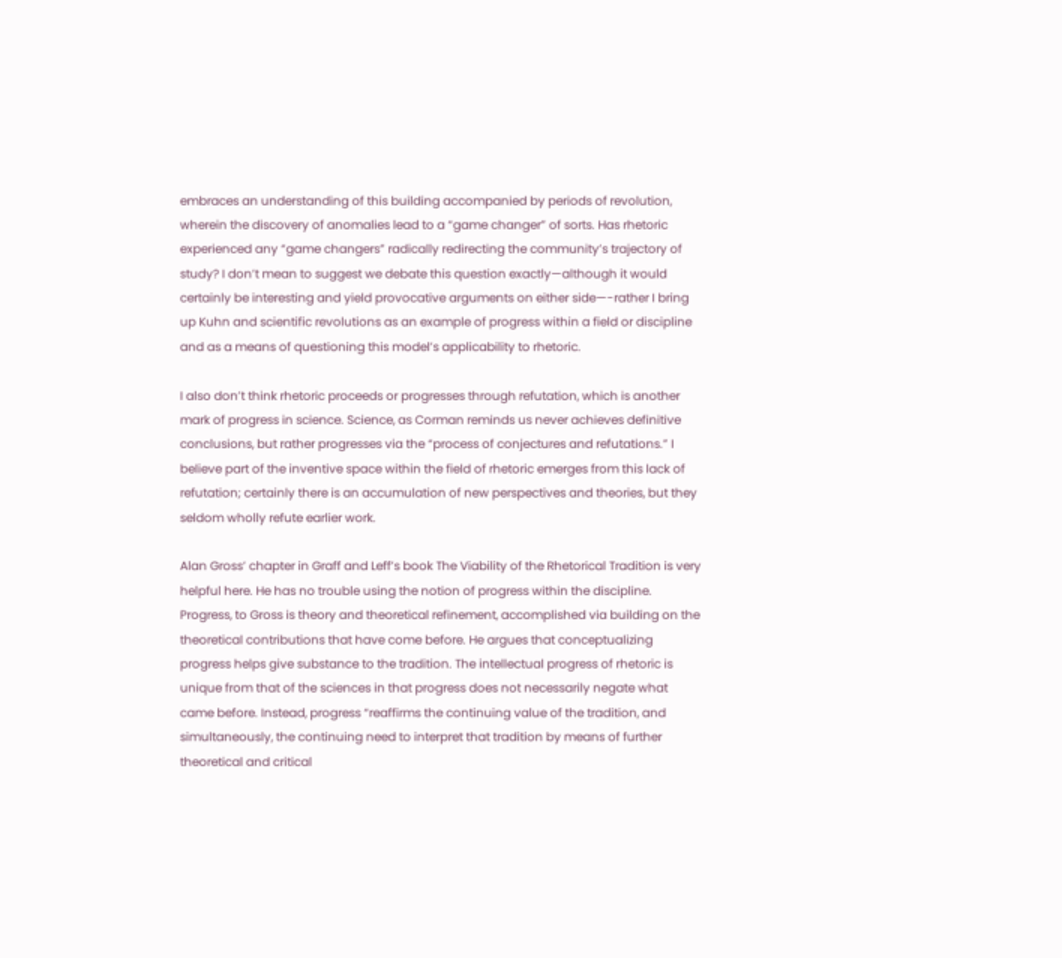embraces an understanding of this building accompanied by periods of revolution, wherein the discovery of anomalies lead to a “game changer” of sorts. Has rhetoric experienced any “game changers” radically redirecting the community’s trajectory of study? I don’t mean to suggest we debate this question exactly—although it would certainly be interesting and yield provocative arguments on either side—-rather I bring up Kuhn and scientific revolutions as an example of progress within a field or discipline and as a means of questioning this model’s applicability to rhetoric.

I also don’t think rhetoric proceeds or progresses through refutation, which is another mark of progress in science. Science, as Corman reminds us never achieves definitive conclusions, but rather progresses via the “process of conjectures and refutations.” I believe part of the inventive space within the field of rhetoric emerges from this lack of refutation; certainly there is an accumulation of new perspectives and theories, but they seldom wholly refute earlier work.

Alan Gross’ chapter in Graff and Leff’s book The Viability of the Rhetorical Tradition is very helpful here. He has no trouble using the notion of progress within the discipline. Progress, to Gross is theory and theoretical refinement, accomplished via building on the theoretical contributions that have come before. He argues that conceptualizing progress helps give substance to the tradition. The intellectual progress of rhetoric is unique from that of the sciences in that progress does not necessarily negate what came before. Instead, progress “reaffirms the continuing value of the tradition, and simultaneously, the continuing need to interpret that tradition by means of further theoretical and critical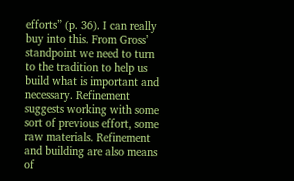efforts” (p. 36). I can really buy into this. From Gross’ standpoint we need to turn to the tradition to help us build what is important and necessary. Refinement suggests working with some sort of previous effort, some raw materials. Refinement and building are also means of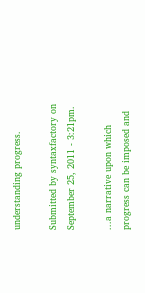understanding progress.

Submitted by syntaxfactory on September 25, 2011 - 3:21pm.

...a narrative upon which progress can be imposed and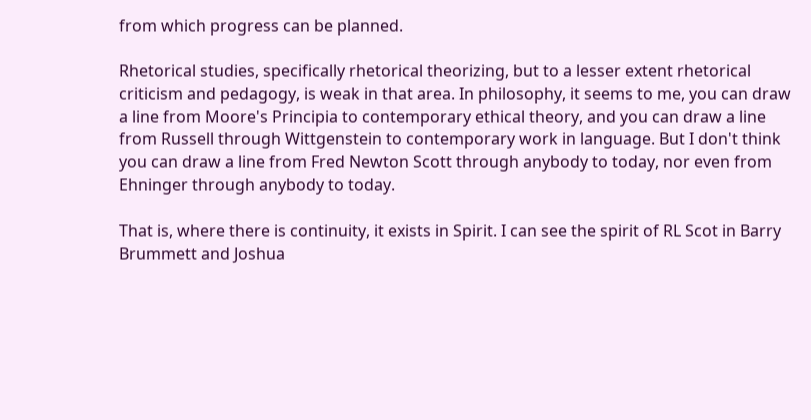from which progress can be planned.

Rhetorical studies, specifically rhetorical theorizing, but to a lesser extent rhetorical criticism and pedagogy, is weak in that area. In philosophy, it seems to me, you can draw a line from Moore's Principia to contemporary ethical theory, and you can draw a line from Russell through Wittgenstein to contemporary work in language. But I don't think you can draw a line from Fred Newton Scott through anybody to today, nor even from Ehninger through anybody to today.

That is, where there is continuity, it exists in Spirit. I can see the spirit of RL Scot in Barry Brummett and Joshua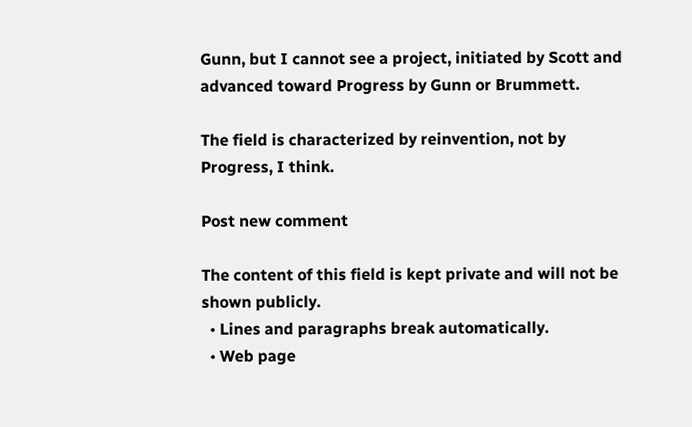Gunn, but I cannot see a project, initiated by Scott and advanced toward Progress by Gunn or Brummett.

The field is characterized by reinvention, not by Progress, I think.

Post new comment

The content of this field is kept private and will not be shown publicly.
  • Lines and paragraphs break automatically.
  • Web page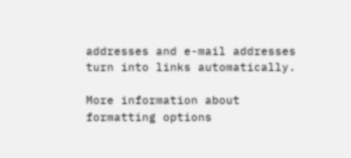addresses and e-mail addresses turn into links automatically.

More information about formatting options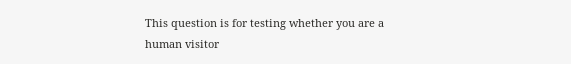This question is for testing whether you are a human visitor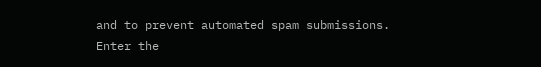and to prevent automated spam submissions.
Enter the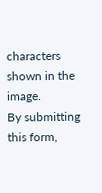characters shown in the image.
By submitting this form,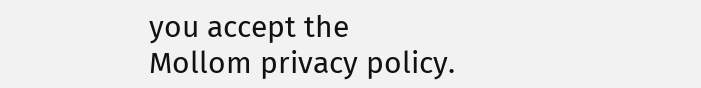you accept the Mollom privacy policy.